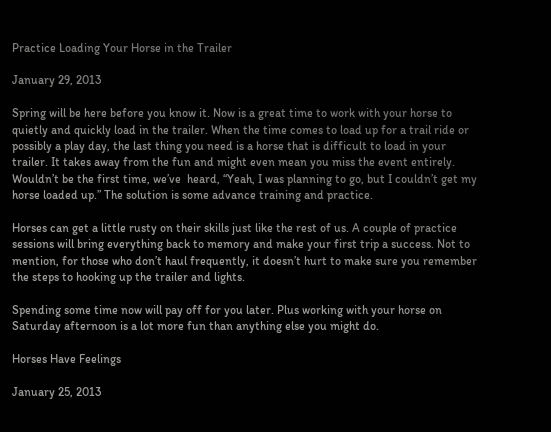Practice Loading Your Horse in the Trailer

January 29, 2013

Spring will be here before you know it. Now is a great time to work with your horse to quietly and quickly load in the trailer. When the time comes to load up for a trail ride or possibly a play day, the last thing you need is a horse that is difficult to load in your trailer. It takes away from the fun and might even mean you miss the event entirely. Wouldn’t be the first time, we’ve  heard, “Yeah, I was planning to go, but I couldn’t get my horse loaded up.” The solution is some advance training and practice.

Horses can get a little rusty on their skills just like the rest of us. A couple of practice sessions will bring everything back to memory and make your first trip a success. Not to mention, for those who don’t haul frequently, it doesn’t hurt to make sure you remember the steps to hooking up the trailer and lights.

Spending some time now will pay off for you later. Plus working with your horse on Saturday afternoon is a lot more fun than anything else you might do.

Horses Have Feelings

January 25, 2013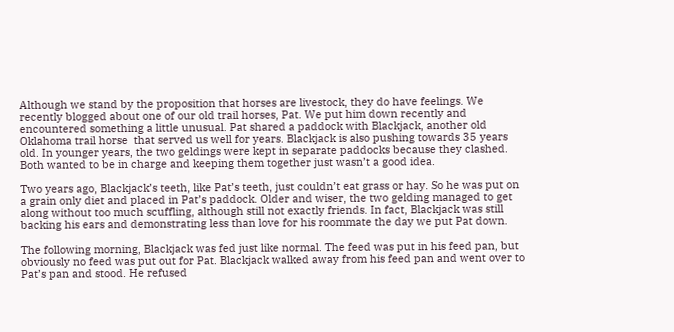Although we stand by the proposition that horses are livestock, they do have feelings. We recently blogged about one of our old trail horses, Pat. We put him down recently and encountered something a little unusual. Pat shared a paddock with Blackjack, another old Oklahoma trail horse  that served us well for years. Blackjack is also pushing towards 35 years old. In younger years, the two geldings were kept in separate paddocks because they clashed. Both wanted to be in charge and keeping them together just wasn’t a good idea.

Two years ago, Blackjack’s teeth, like Pat’s teeth, just couldn’t eat grass or hay. So he was put on a grain only diet and placed in Pat’s paddock. Older and wiser, the two gelding managed to get along without too much scuffling, although still not exactly friends. In fact, Blackjack was still backing his ears and demonstrating less than love for his roommate the day we put Pat down.

The following morning, Blackjack was fed just like normal. The feed was put in his feed pan, but obviously no feed was put out for Pat. Blackjack walked away from his feed pan and went over to Pat’s pan and stood. He refused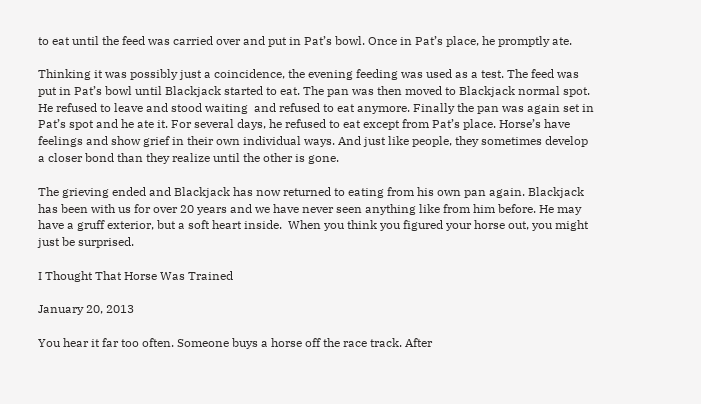to eat until the feed was carried over and put in Pat’s bowl. Once in Pat’s place, he promptly ate.

Thinking it was possibly just a coincidence, the evening feeding was used as a test. The feed was put in Pat’s bowl until Blackjack started to eat. The pan was then moved to Blackjack normal spot. He refused to leave and stood waiting  and refused to eat anymore. Finally the pan was again set in Pat’s spot and he ate it. For several days, he refused to eat except from Pat’s place. Horse’s have feelings and show grief in their own individual ways. And just like people, they sometimes develop a closer bond than they realize until the other is gone.

The grieving ended and Blackjack has now returned to eating from his own pan again. Blackjack has been with us for over 20 years and we have never seen anything like from him before. He may have a gruff exterior, but a soft heart inside.  When you think you figured your horse out, you might just be surprised.

I Thought That Horse Was Trained

January 20, 2013

You hear it far too often. Someone buys a horse off the race track. After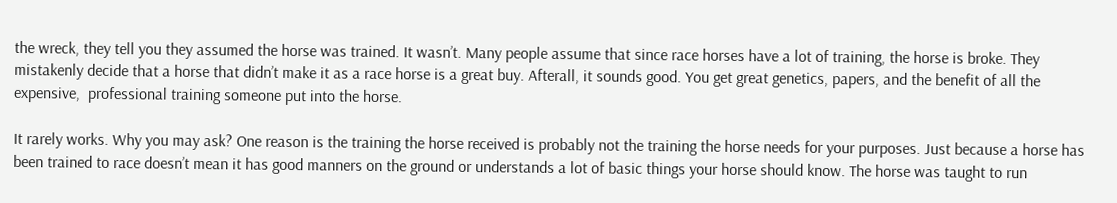the wreck, they tell you they assumed the horse was trained. It wasn’t. Many people assume that since race horses have a lot of training, the horse is broke. They mistakenly decide that a horse that didn’t make it as a race horse is a great buy. Afterall, it sounds good. You get great genetics, papers, and the benefit of all the expensive,  professional training someone put into the horse.

It rarely works. Why you may ask? One reason is the training the horse received is probably not the training the horse needs for your purposes. Just because a horse has been trained to race doesn’t mean it has good manners on the ground or understands a lot of basic things your horse should know. The horse was taught to run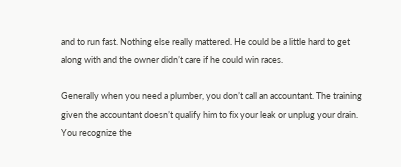and to run fast. Nothing else really mattered. He could be a little hard to get along with and the owner didn’t care if he could win races.

Generally when you need a plumber, you don’t call an accountant. The training given the accountant doesn’t qualify him to fix your leak or unplug your drain. You recognize the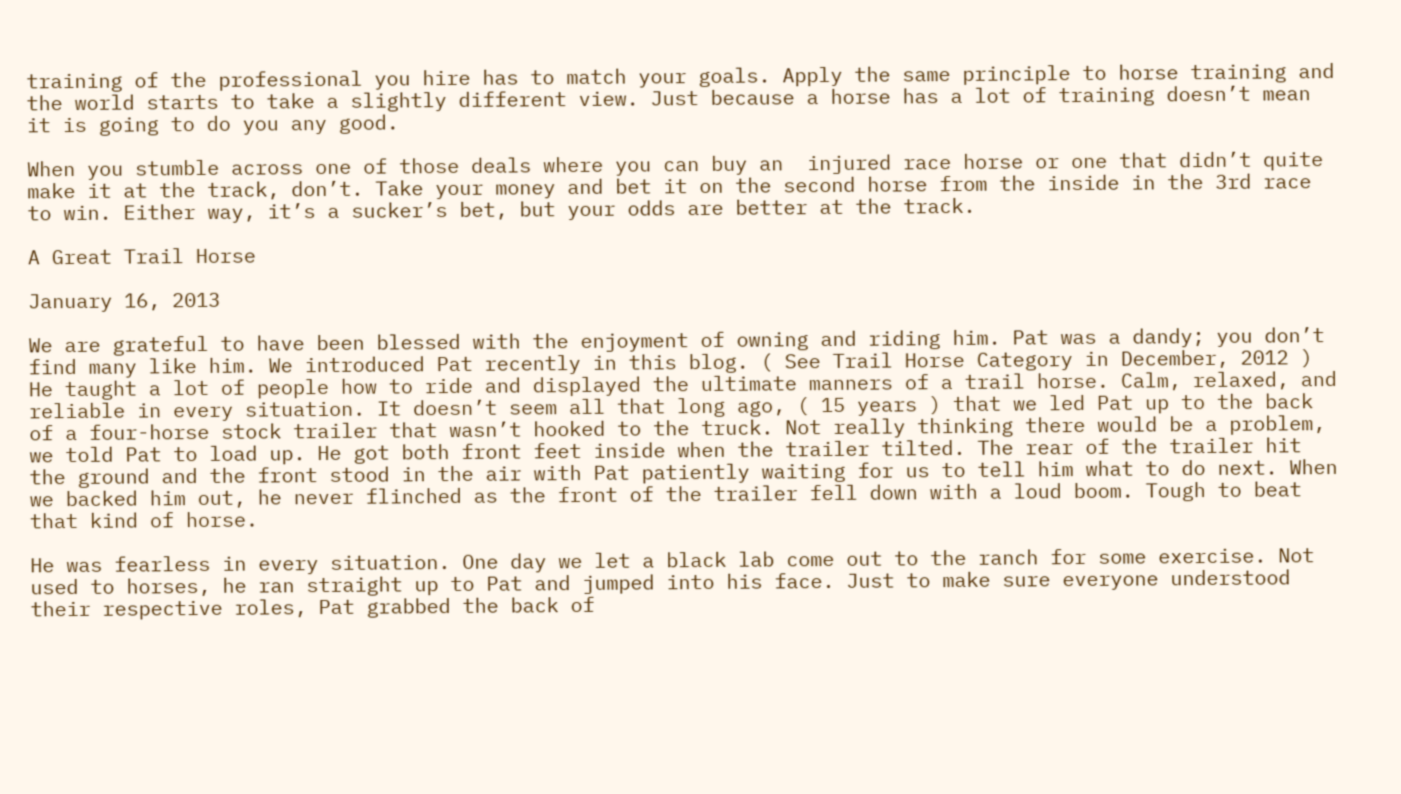training of the professional you hire has to match your goals. Apply the same principle to horse training and the world starts to take a slightly different view. Just because a horse has a lot of training doesn’t mean it is going to do you any good.

When you stumble across one of those deals where you can buy an  injured race horse or one that didn’t quite make it at the track, don’t. Take your money and bet it on the second horse from the inside in the 3rd race to win. Either way, it’s a sucker’s bet, but your odds are better at the track.

A Great Trail Horse

January 16, 2013

We are grateful to have been blessed with the enjoyment of owning and riding him. Pat was a dandy; you don’t find many like him. We introduced Pat recently in this blog. ( See Trail Horse Category in December, 2012 ) He taught a lot of people how to ride and displayed the ultimate manners of a trail horse. Calm, relaxed, and reliable in every situation. It doesn’t seem all that long ago, ( 15 years ) that we led Pat up to the back of a four-horse stock trailer that wasn’t hooked to the truck. Not really thinking there would be a problem, we told Pat to load up. He got both front feet inside when the trailer tilted. The rear of the trailer hit the ground and the front stood in the air with Pat patiently waiting for us to tell him what to do next. When we backed him out, he never flinched as the front of the trailer fell down with a loud boom. Tough to beat that kind of horse.

He was fearless in every situation. One day we let a black lab come out to the ranch for some exercise. Not used to horses, he ran straight up to Pat and jumped into his face. Just to make sure everyone understood their respective roles, Pat grabbed the back of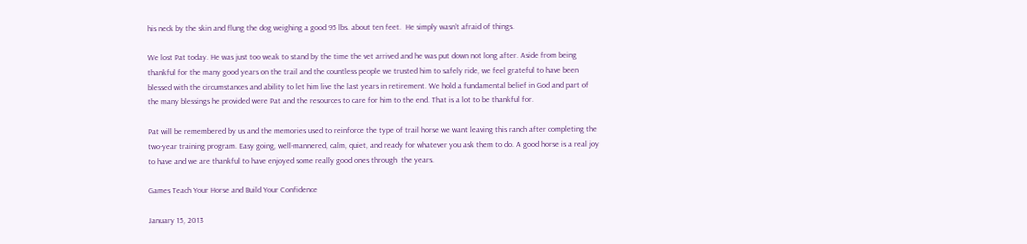his neck by the skin and flung the dog weighing a good 95 lbs. about ten feet.  He simply wasn’t afraid of things.

We lost Pat today. He was just too weak to stand by the time the vet arrived and he was put down not long after. Aside from being thankful for the many good years on the trail and the countless people we trusted him to safely ride, we feel grateful to have been blessed with the circumstances and ability to let him live the last years in retirement. We hold a fundamental belief in God and part of the many blessings he provided were Pat and the resources to care for him to the end. That is a lot to be thankful for.

Pat will be remembered by us and the memories used to reinforce the type of trail horse we want leaving this ranch after completing the two-year training program. Easy going, well-mannered, calm, quiet, and ready for whatever you ask them to do. A good horse is a real joy to have and we are thankful to have enjoyed some really good ones through  the years.

Games Teach Your Horse and Build Your Confidence

January 15, 2013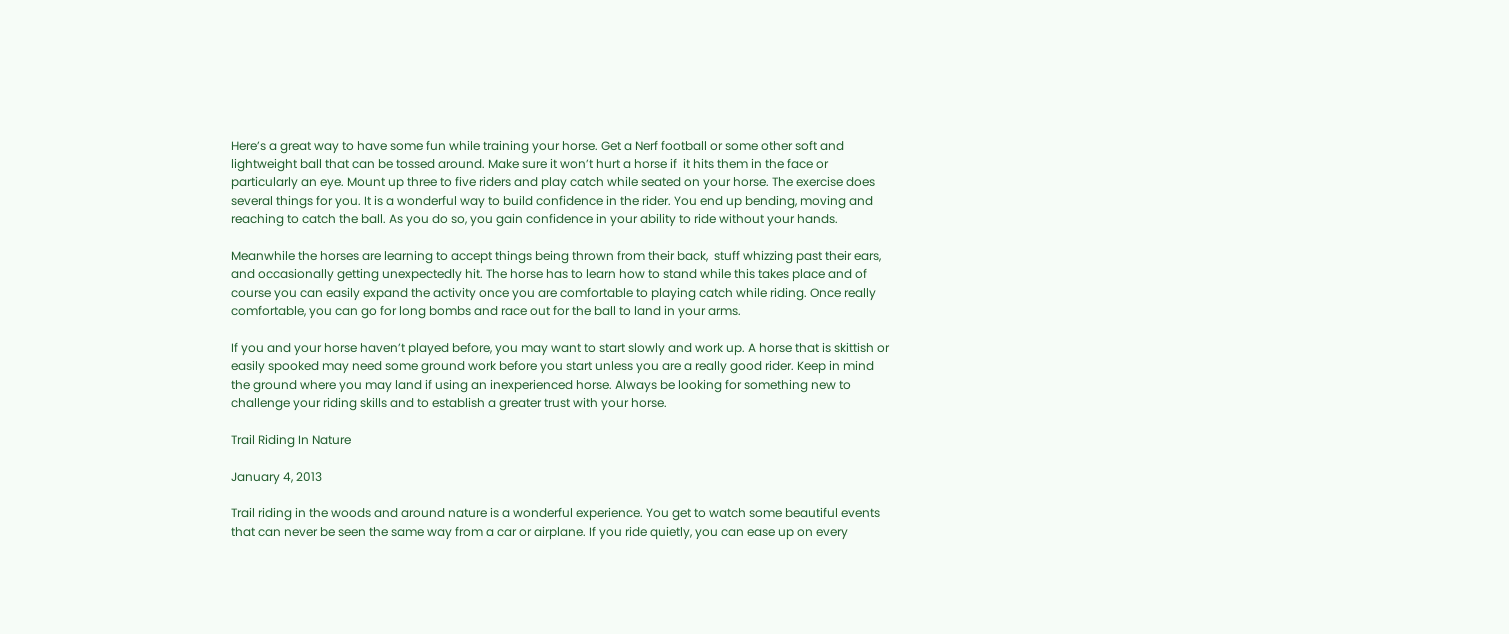Here’s a great way to have some fun while training your horse. Get a Nerf football or some other soft and lightweight ball that can be tossed around. Make sure it won’t hurt a horse if  it hits them in the face or particularly an eye. Mount up three to five riders and play catch while seated on your horse. The exercise does several things for you. It is a wonderful way to build confidence in the rider. You end up bending, moving and reaching to catch the ball. As you do so, you gain confidence in your ability to ride without your hands.

Meanwhile the horses are learning to accept things being thrown from their back,  stuff whizzing past their ears, and occasionally getting unexpectedly hit. The horse has to learn how to stand while this takes place and of course you can easily expand the activity once you are comfortable to playing catch while riding. Once really comfortable, you can go for long bombs and race out for the ball to land in your arms.

If you and your horse haven’t played before, you may want to start slowly and work up. A horse that is skittish or easily spooked may need some ground work before you start unless you are a really good rider. Keep in mind  the ground where you may land if using an inexperienced horse. Always be looking for something new to challenge your riding skills and to establish a greater trust with your horse.

Trail Riding In Nature

January 4, 2013

Trail riding in the woods and around nature is a wonderful experience. You get to watch some beautiful events that can never be seen the same way from a car or airplane. If you ride quietly, you can ease up on every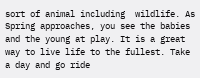sort of animal including  wildlife. As Spring approaches, you see the babies and the young at play. It is a great way to live life to the fullest. Take a day and go ride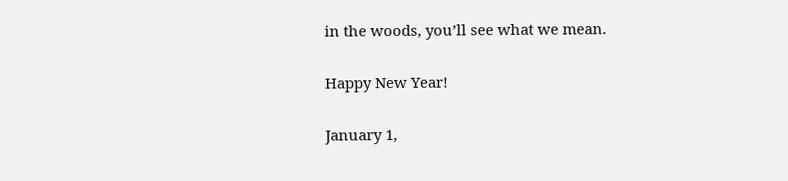in the woods, you’ll see what we mean.

Happy New Year!

January 1,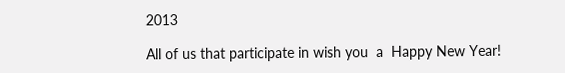2013

All of us that participate in wish you  a  Happy New Year!